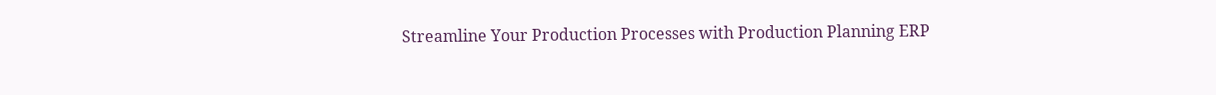Streamline Your Production Processes with Production Planning ERP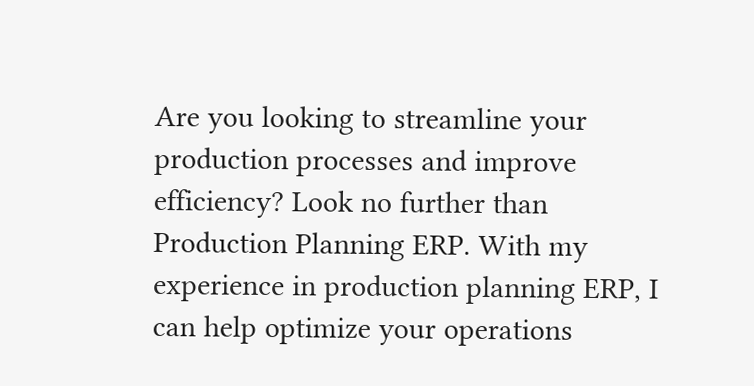Are you looking to streamline your production processes and improve efficiency? Look no further than Production Planning ERP. With my experience in production planning ERP, I can help optimize your operations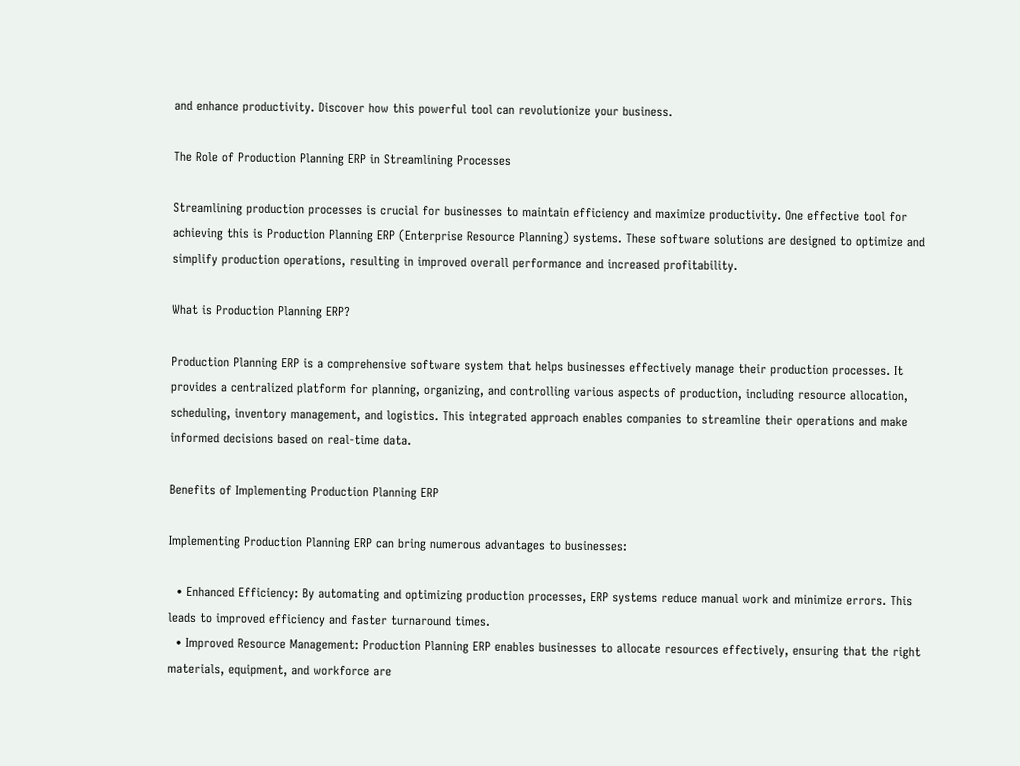and enhance productivity. Discover how this powerful tool can revolutionize your business.

The Role of Production Planning ERP in Streamlining Processes

Streamlining production processes is crucial for businesses to maintain efficiency and maximize productivity. One effective tool for achieving this is Production Planning ERP (Enterprise Resource Planning) systems. These software solutions are designed to optimize and simplify production operations, resulting in improved overall performance and increased profitability.

What is Production Planning ERP?

Production Planning ERP is a comprehensive software system that helps businesses effectively manage their production processes. It provides a centralized platform for planning, organizing, and controlling various aspects of production, including resource allocation, scheduling, inventory management, and logistics. This integrated approach enables companies to streamline their operations and make informed decisions based on real-time data.

Benefits of Implementing Production Planning ERP

Implementing Production Planning ERP can bring numerous advantages to businesses:

  • Enhanced Efficiency: By automating and optimizing production processes, ERP systems reduce manual work and minimize errors. This leads to improved efficiency and faster turnaround times.
  • Improved Resource Management: Production Planning ERP enables businesses to allocate resources effectively, ensuring that the right materials, equipment, and workforce are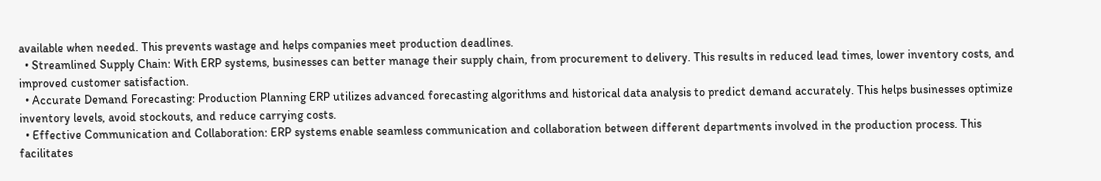available when needed. This prevents wastage and helps companies meet production deadlines.
  • Streamlined Supply Chain: With ERP systems, businesses can better manage their supply chain, from procurement to delivery. This results in reduced lead times, lower inventory costs, and improved customer satisfaction.
  • Accurate Demand Forecasting: Production Planning ERP utilizes advanced forecasting algorithms and historical data analysis to predict demand accurately. This helps businesses optimize inventory levels, avoid stockouts, and reduce carrying costs.
  • Effective Communication and Collaboration: ERP systems enable seamless communication and collaboration between different departments involved in the production process. This facilitates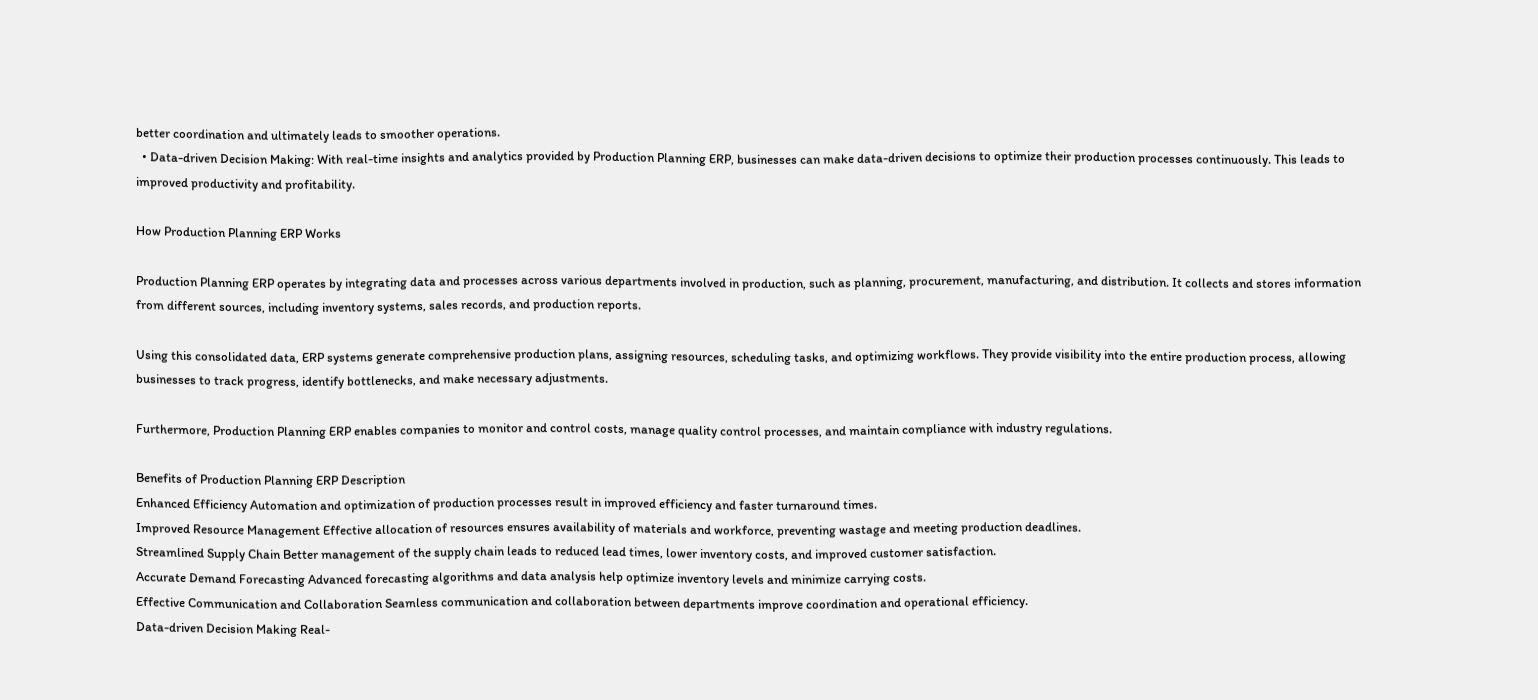better coordination and ultimately leads to smoother operations.
  • Data-driven Decision Making: With real-time insights and analytics provided by Production Planning ERP, businesses can make data-driven decisions to optimize their production processes continuously. This leads to improved productivity and profitability.

How Production Planning ERP Works

Production Planning ERP operates by integrating data and processes across various departments involved in production, such as planning, procurement, manufacturing, and distribution. It collects and stores information from different sources, including inventory systems, sales records, and production reports.

Using this consolidated data, ERP systems generate comprehensive production plans, assigning resources, scheduling tasks, and optimizing workflows. They provide visibility into the entire production process, allowing businesses to track progress, identify bottlenecks, and make necessary adjustments.

Furthermore, Production Planning ERP enables companies to monitor and control costs, manage quality control processes, and maintain compliance with industry regulations.

Benefits of Production Planning ERP Description
Enhanced Efficiency Automation and optimization of production processes result in improved efficiency and faster turnaround times.
Improved Resource Management Effective allocation of resources ensures availability of materials and workforce, preventing wastage and meeting production deadlines.
Streamlined Supply Chain Better management of the supply chain leads to reduced lead times, lower inventory costs, and improved customer satisfaction.
Accurate Demand Forecasting Advanced forecasting algorithms and data analysis help optimize inventory levels and minimize carrying costs.
Effective Communication and Collaboration Seamless communication and collaboration between departments improve coordination and operational efficiency.
Data-driven Decision Making Real-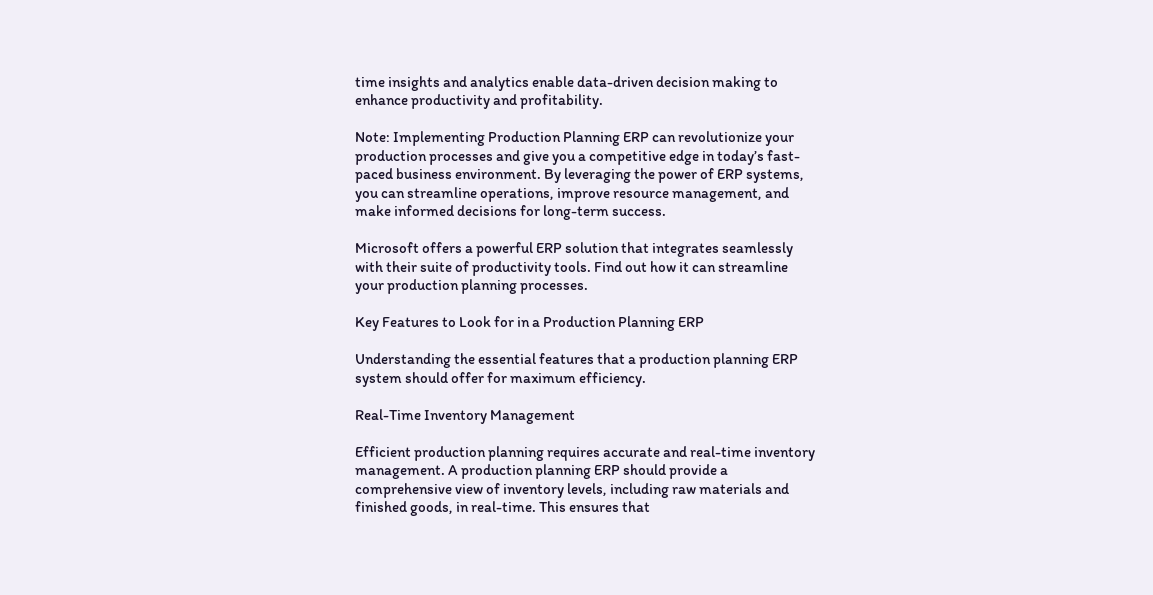time insights and analytics enable data-driven decision making to enhance productivity and profitability.

Note: Implementing Production Planning ERP can revolutionize your production processes and give you a competitive edge in today’s fast-paced business environment. By leveraging the power of ERP systems, you can streamline operations, improve resource management, and make informed decisions for long-term success.

Microsoft offers a powerful ERP solution that integrates seamlessly with their suite of productivity tools. Find out how it can streamline your production planning processes.

Key Features to Look for in a Production Planning ERP

Understanding the essential features that a production planning ERP system should offer for maximum efficiency.

Real-Time Inventory Management

Efficient production planning requires accurate and real-time inventory management. A production planning ERP should provide a comprehensive view of inventory levels, including raw materials and finished goods, in real-time. This ensures that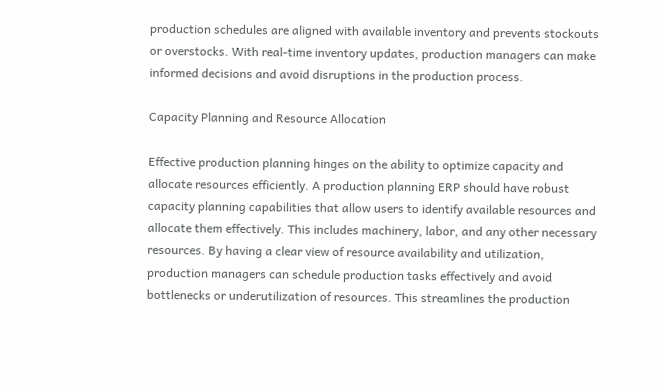production schedules are aligned with available inventory and prevents stockouts or overstocks. With real-time inventory updates, production managers can make informed decisions and avoid disruptions in the production process.

Capacity Planning and Resource Allocation

Effective production planning hinges on the ability to optimize capacity and allocate resources efficiently. A production planning ERP should have robust capacity planning capabilities that allow users to identify available resources and allocate them effectively. This includes machinery, labor, and any other necessary resources. By having a clear view of resource availability and utilization, production managers can schedule production tasks effectively and avoid bottlenecks or underutilization of resources. This streamlines the production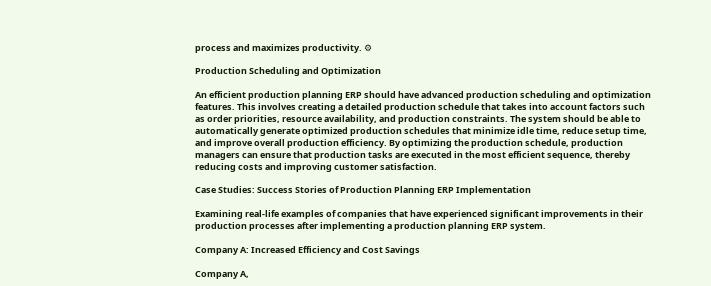process and maximizes productivity. ⚙

Production Scheduling and Optimization

An efficient production planning ERP should have advanced production scheduling and optimization features. This involves creating a detailed production schedule that takes into account factors such as order priorities, resource availability, and production constraints. The system should be able to automatically generate optimized production schedules that minimize idle time, reduce setup time, and improve overall production efficiency. By optimizing the production schedule, production managers can ensure that production tasks are executed in the most efficient sequence, thereby reducing costs and improving customer satisfaction.

Case Studies: Success Stories of Production Planning ERP Implementation

Examining real-life examples of companies that have experienced significant improvements in their production processes after implementing a production planning ERP system.

Company A: Increased Efficiency and Cost Savings

Company A,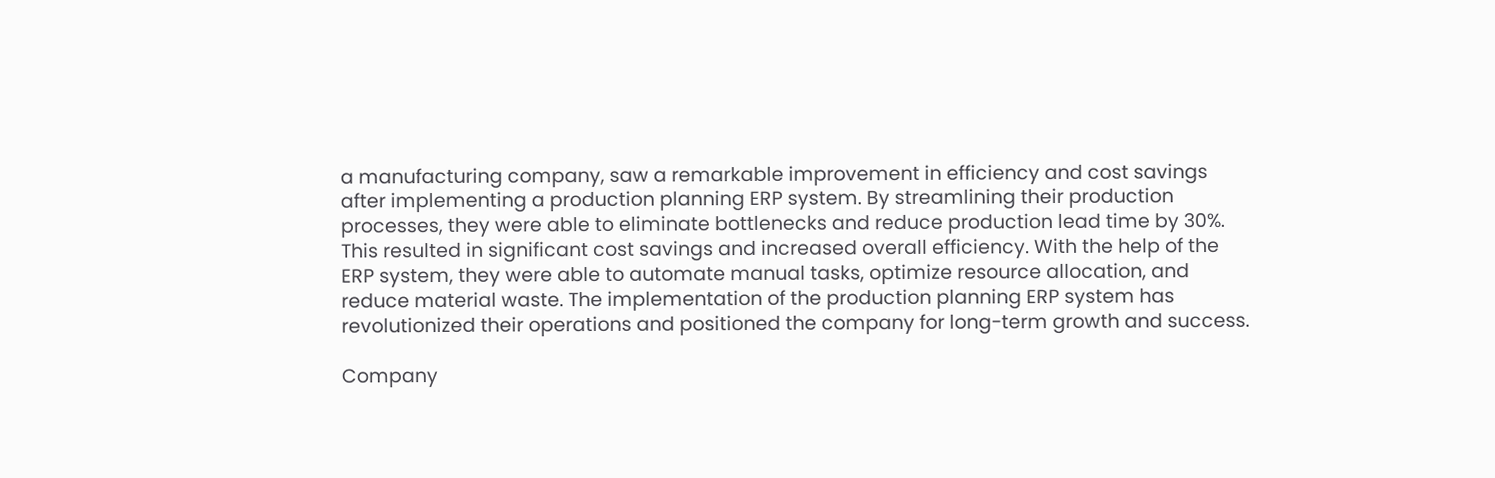a manufacturing company, saw a remarkable improvement in efficiency and cost savings after implementing a production planning ERP system. By streamlining their production processes, they were able to eliminate bottlenecks and reduce production lead time by 30%. This resulted in significant cost savings and increased overall efficiency. With the help of the ERP system, they were able to automate manual tasks, optimize resource allocation, and reduce material waste. The implementation of the production planning ERP system has revolutionized their operations and positioned the company for long-term growth and success.

Company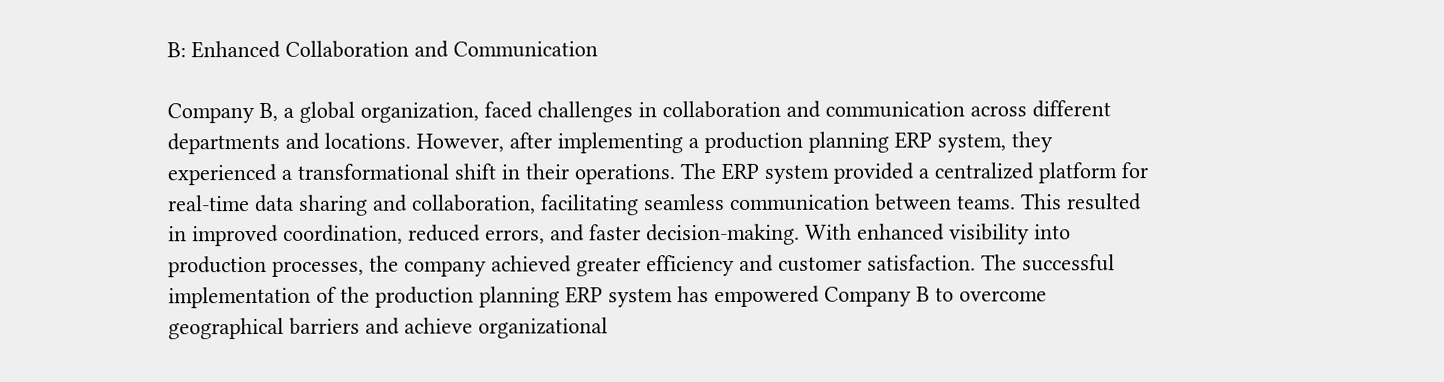B: Enhanced Collaboration and Communication

Company B, a global organization, faced challenges in collaboration and communication across different departments and locations. However, after implementing a production planning ERP system, they experienced a transformational shift in their operations. The ERP system provided a centralized platform for real-time data sharing and collaboration, facilitating seamless communication between teams. This resulted in improved coordination, reduced errors, and faster decision-making. With enhanced visibility into production processes, the company achieved greater efficiency and customer satisfaction. The successful implementation of the production planning ERP system has empowered Company B to overcome geographical barriers and achieve organizational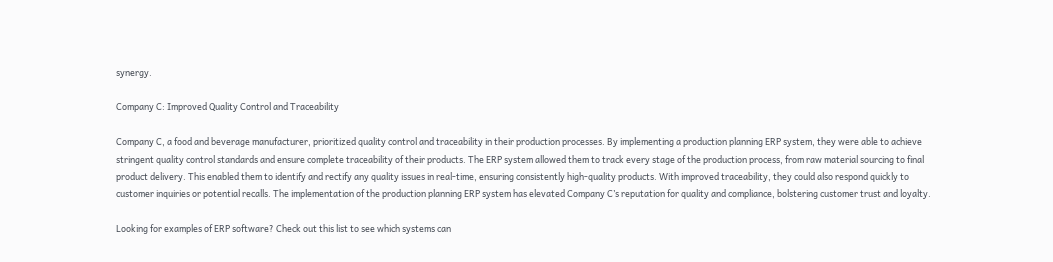synergy.

Company C: Improved Quality Control and Traceability

Company C, a food and beverage manufacturer, prioritized quality control and traceability in their production processes. By implementing a production planning ERP system, they were able to achieve stringent quality control standards and ensure complete traceability of their products. The ERP system allowed them to track every stage of the production process, from raw material sourcing to final product delivery. This enabled them to identify and rectify any quality issues in real-time, ensuring consistently high-quality products. With improved traceability, they could also respond quickly to customer inquiries or potential recalls. The implementation of the production planning ERP system has elevated Company C’s reputation for quality and compliance, bolstering customer trust and loyalty.

Looking for examples of ERP software? Check out this list to see which systems can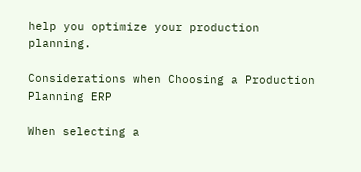help you optimize your production planning.

Considerations when Choosing a Production Planning ERP

When selecting a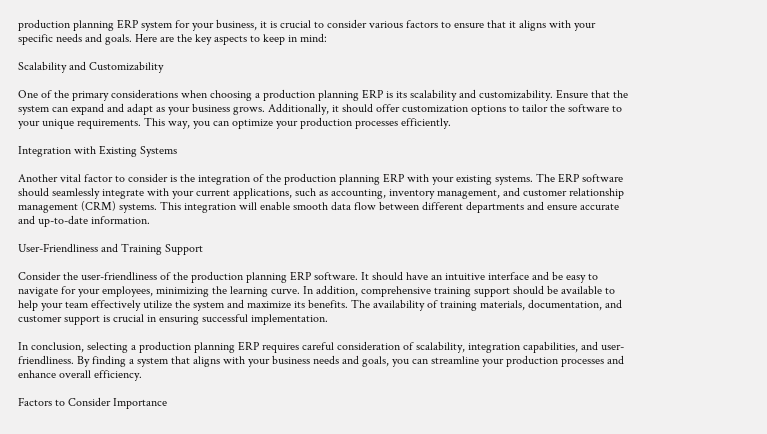production planning ERP system for your business, it is crucial to consider various factors to ensure that it aligns with your specific needs and goals. Here are the key aspects to keep in mind:

Scalability and Customizability

One of the primary considerations when choosing a production planning ERP is its scalability and customizability. Ensure that the system can expand and adapt as your business grows. Additionally, it should offer customization options to tailor the software to your unique requirements. This way, you can optimize your production processes efficiently.

Integration with Existing Systems

Another vital factor to consider is the integration of the production planning ERP with your existing systems. The ERP software should seamlessly integrate with your current applications, such as accounting, inventory management, and customer relationship management (CRM) systems. This integration will enable smooth data flow between different departments and ensure accurate and up-to-date information.

User-Friendliness and Training Support

Consider the user-friendliness of the production planning ERP software. It should have an intuitive interface and be easy to navigate for your employees, minimizing the learning curve. In addition, comprehensive training support should be available to help your team effectively utilize the system and maximize its benefits. The availability of training materials, documentation, and customer support is crucial in ensuring successful implementation.

In conclusion, selecting a production planning ERP requires careful consideration of scalability, integration capabilities, and user-friendliness. By finding a system that aligns with your business needs and goals, you can streamline your production processes and enhance overall efficiency.

Factors to Consider Importance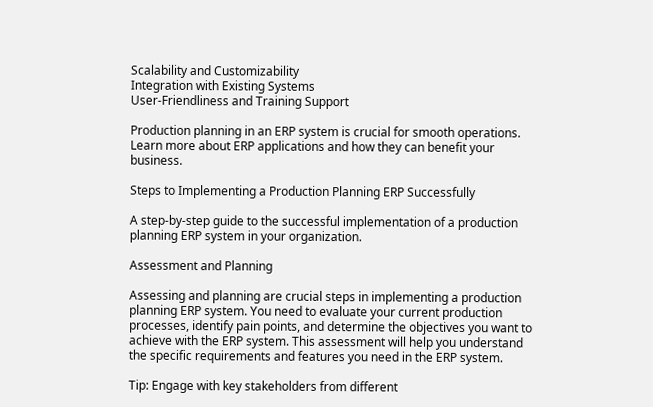Scalability and Customizability
Integration with Existing Systems
User-Friendliness and Training Support

Production planning in an ERP system is crucial for smooth operations. Learn more about ERP applications and how they can benefit your business.

Steps to Implementing a Production Planning ERP Successfully

A step-by-step guide to the successful implementation of a production planning ERP system in your organization.

Assessment and Planning

Assessing and planning are crucial steps in implementing a production planning ERP system. You need to evaluate your current production processes, identify pain points, and determine the objectives you want to achieve with the ERP system. This assessment will help you understand the specific requirements and features you need in the ERP system.

Tip: Engage with key stakeholders from different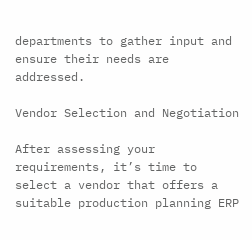departments to gather input and ensure their needs are addressed.

Vendor Selection and Negotiation

After assessing your requirements, it’s time to select a vendor that offers a suitable production planning ERP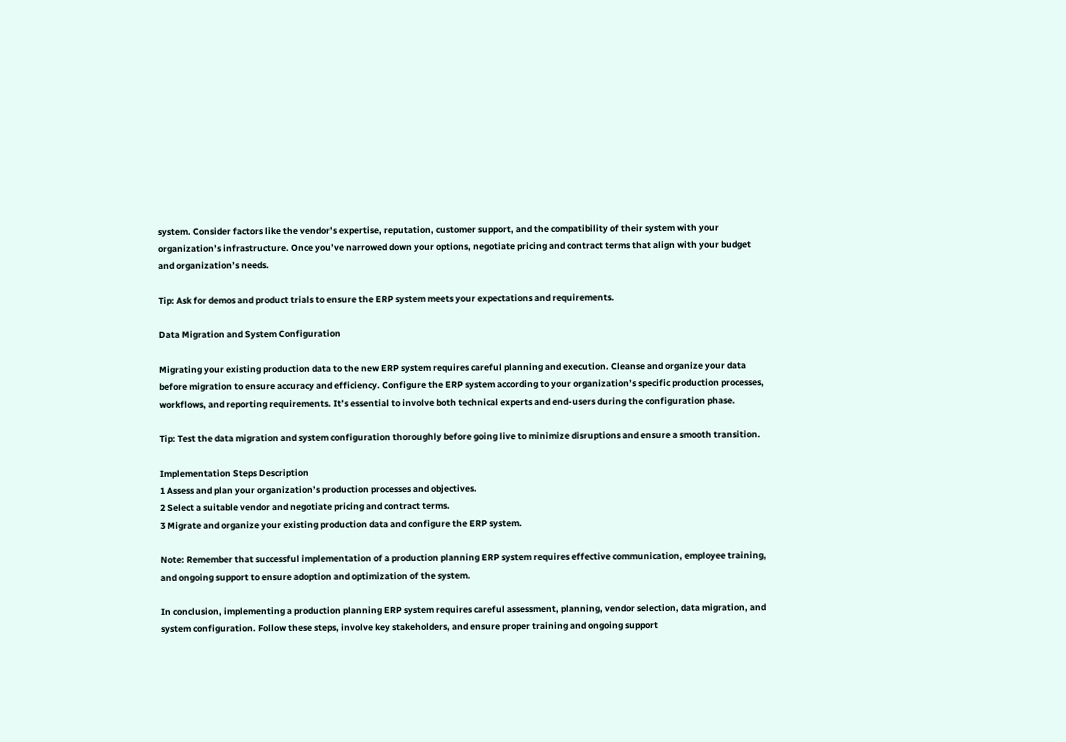system. Consider factors like the vendor’s expertise, reputation, customer support, and the compatibility of their system with your organization’s infrastructure. Once you’ve narrowed down your options, negotiate pricing and contract terms that align with your budget and organization’s needs.

Tip: Ask for demos and product trials to ensure the ERP system meets your expectations and requirements.

Data Migration and System Configuration

Migrating your existing production data to the new ERP system requires careful planning and execution. Cleanse and organize your data before migration to ensure accuracy and efficiency. Configure the ERP system according to your organization’s specific production processes, workflows, and reporting requirements. It’s essential to involve both technical experts and end-users during the configuration phase.

Tip: Test the data migration and system configuration thoroughly before going live to minimize disruptions and ensure a smooth transition.

Implementation Steps Description
1 Assess and plan your organization’s production processes and objectives.
2 Select a suitable vendor and negotiate pricing and contract terms.
3 Migrate and organize your existing production data and configure the ERP system.

Note: Remember that successful implementation of a production planning ERP system requires effective communication, employee training, and ongoing support to ensure adoption and optimization of the system.

In conclusion, implementing a production planning ERP system requires careful assessment, planning, vendor selection, data migration, and system configuration. Follow these steps, involve key stakeholders, and ensure proper training and ongoing support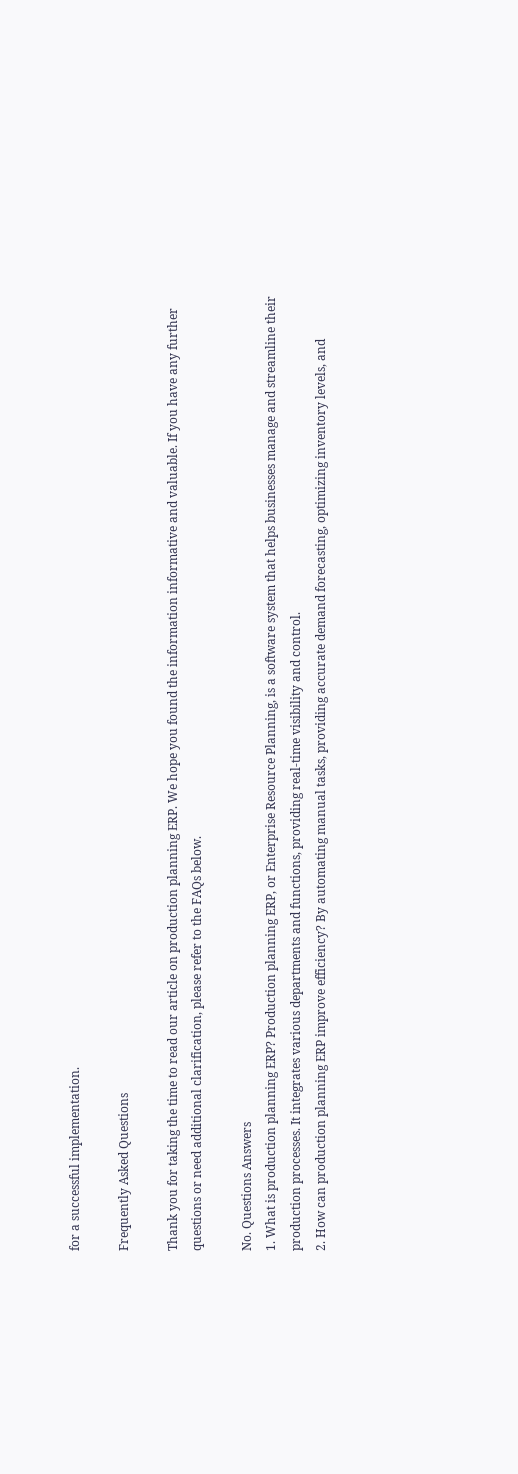for a successful implementation.

Frequently Asked Questions

Thank you for taking the time to read our article on production planning ERP. We hope you found the information informative and valuable. If you have any further questions or need additional clarification, please refer to the FAQs below.

No. Questions Answers
1. What is production planning ERP? Production planning ERP, or Enterprise Resource Planning, is a software system that helps businesses manage and streamline their production processes. It integrates various departments and functions, providing real-time visibility and control.
2. How can production planning ERP improve efficiency? By automating manual tasks, providing accurate demand forecasting, optimizing inventory levels, and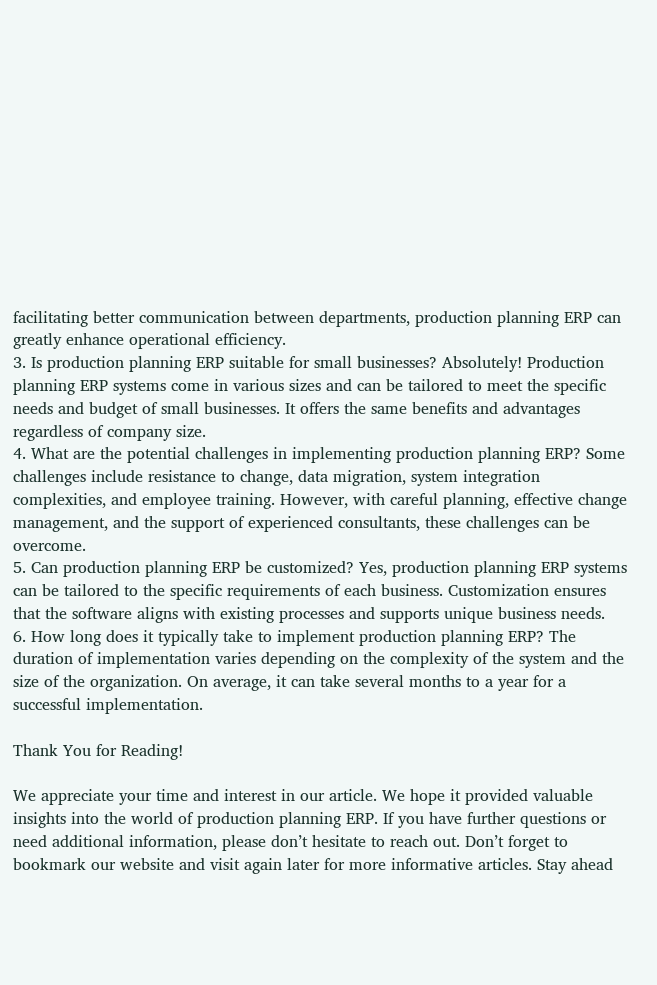facilitating better communication between departments, production planning ERP can greatly enhance operational efficiency.
3. Is production planning ERP suitable for small businesses? Absolutely! Production planning ERP systems come in various sizes and can be tailored to meet the specific needs and budget of small businesses. It offers the same benefits and advantages regardless of company size.
4. What are the potential challenges in implementing production planning ERP? Some challenges include resistance to change, data migration, system integration complexities, and employee training. However, with careful planning, effective change management, and the support of experienced consultants, these challenges can be overcome.
5. Can production planning ERP be customized? Yes, production planning ERP systems can be tailored to the specific requirements of each business. Customization ensures that the software aligns with existing processes and supports unique business needs.
6. How long does it typically take to implement production planning ERP? The duration of implementation varies depending on the complexity of the system and the size of the organization. On average, it can take several months to a year for a successful implementation.

Thank You for Reading!

We appreciate your time and interest in our article. We hope it provided valuable insights into the world of production planning ERP. If you have further questions or need additional information, please don’t hesitate to reach out. Don’t forget to bookmark our website and visit again later for more informative articles. Stay ahead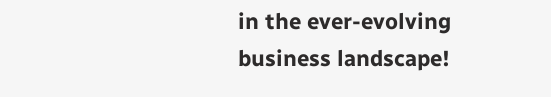in the ever-evolving business landscape!